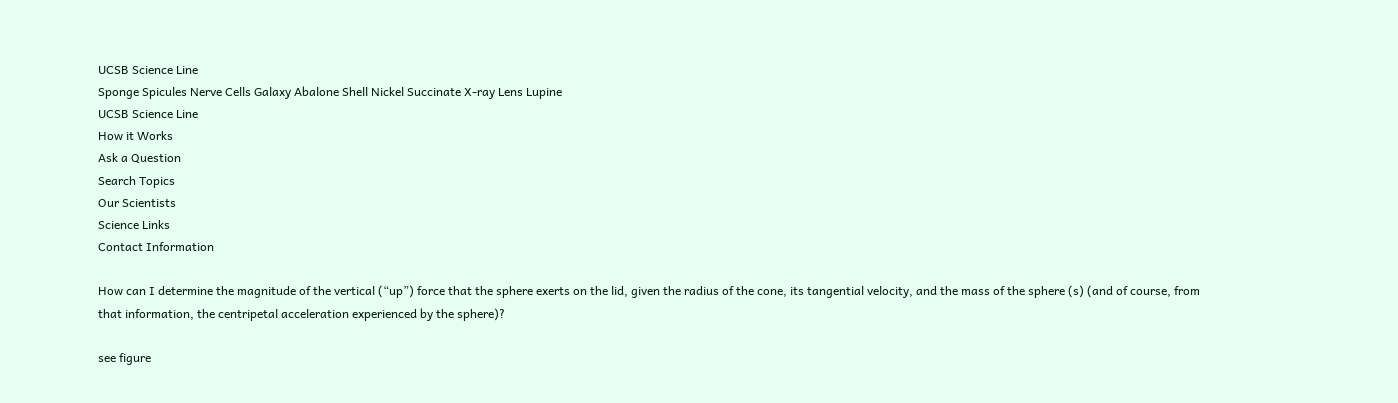UCSB Science Line
Sponge Spicules Nerve Cells Galaxy Abalone Shell Nickel Succinate X-ray Lens Lupine
UCSB Science Line
How it Works
Ask a Question
Search Topics
Our Scientists
Science Links
Contact Information

How can I determine the magnitude of the vertical (“up”) force that the sphere exerts on the lid, given the radius of the cone, its tangential velocity, and the mass of the sphere (s) (and of course, from that information, the centripetal acceleration experienced by the sphere)?

see figure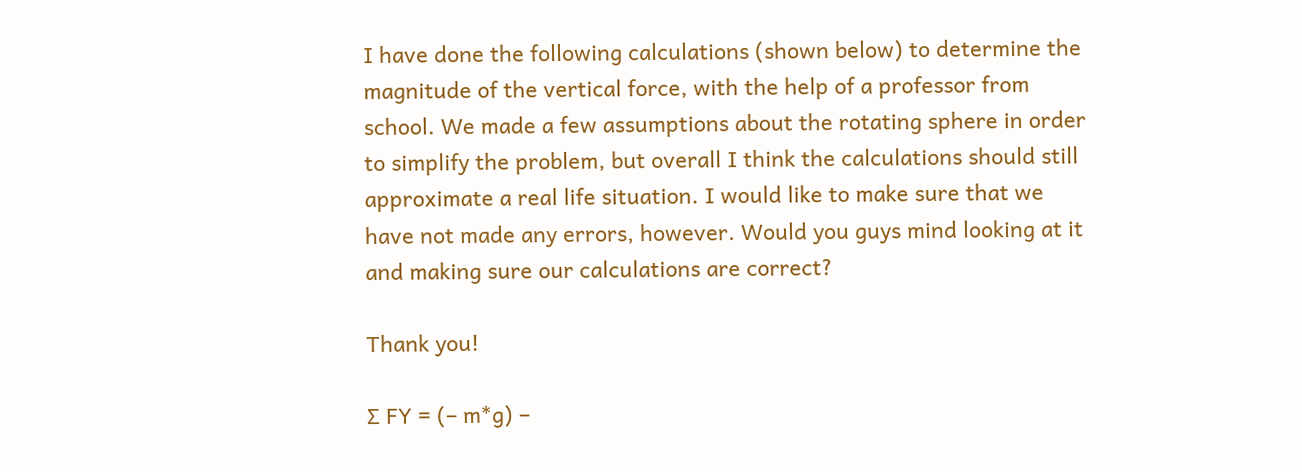I have done the following calculations (shown below) to determine the magnitude of the vertical force, with the help of a professor from school. We made a few assumptions about the rotating sphere in order to simplify the problem, but overall I think the calculations should still approximate a real life situation. I would like to make sure that we have not made any errors, however. Would you guys mind looking at it and making sure our calculations are correct?

Thank you!

∑ FY = (– m*g) –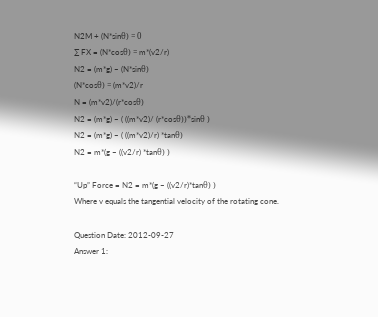N2M + (N*sinθ) = 0
∑ FX = (N*cosθ) = m*(v2/r)
N2 = (m*g) – (N*sinθ)
(N*cosθ) = (m*v2)/r
N = (m*v2)/(r*cosθ)
N2 = (m*g) – ( ((m*v2)/ (r*cosθ))*sinθ )
N2 = (m*g) – ( ((m*v2)/r) *tanθ)
N2 = m*(g – ((v2/r) *tanθ) )

“Up” Force = N2 = m*(g – ((v2/r)*tanθ) )
Where v equals the tangential velocity of the rotating cone.

Question Date: 2012-09-27
Answer 1: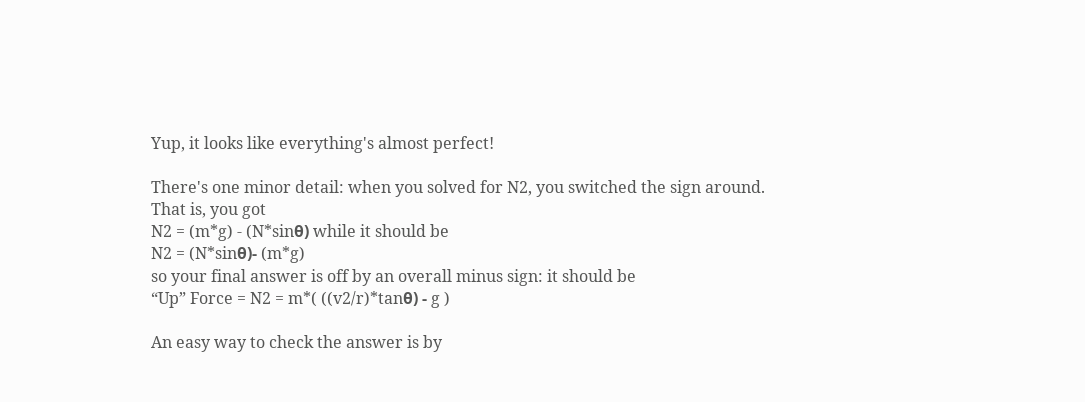Yup, it looks like everything's almost perfect!

There's one minor detail: when you solved for N2, you switched the sign around. That is, you got
N2 = (m*g) - (N*sinθ) while it should be
N2 = (N*sinθ)- (m*g)
so your final answer is off by an overall minus sign: it should be
“Up” Force = N2 = m*( ((v2/r)*tanθ) - g )

An easy way to check the answer is by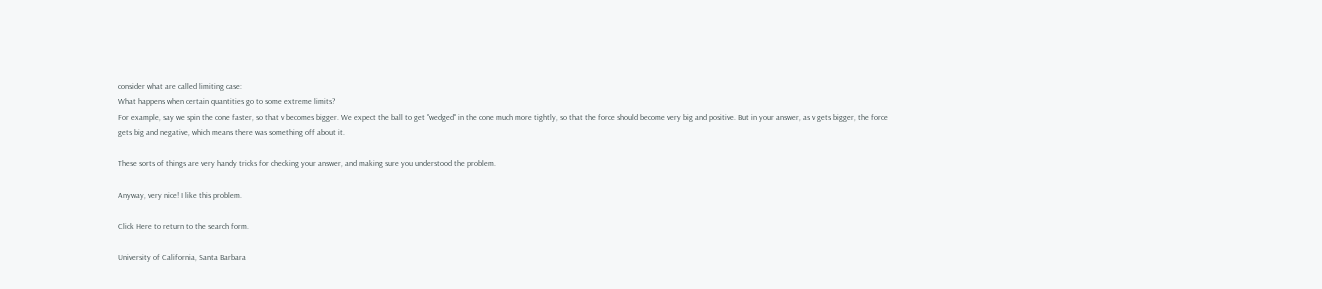consider what are called limiting case:
What happens when certain quantities go to some extreme limits?
For example, say we spin the cone faster, so that v becomes bigger. We expect the ball to get "wedged" in the cone much more tightly, so that the force should become very big and positive. But in your answer, as v gets bigger, the force gets big and negative, which means there was something off about it.

These sorts of things are very handy tricks for checking your answer, and making sure you understood the problem.

Anyway, very nice! I like this problem.

Click Here to return to the search form.

University of California, Santa Barbara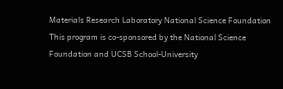Materials Research Laboratory National Science Foundation
This program is co-sponsored by the National Science Foundation and UCSB School-University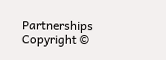Partnerships
Copyright ©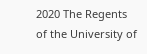2020 The Regents of the University of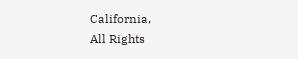California,
All Rights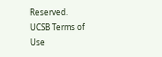Reserved.
UCSB Terms of Use